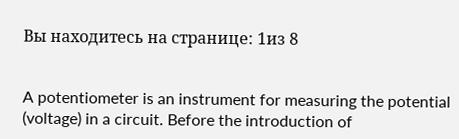Вы находитесь на странице: 1из 8


A potentiometer is an instrument for measuring the potential (voltage) in a circuit. Before the introduction of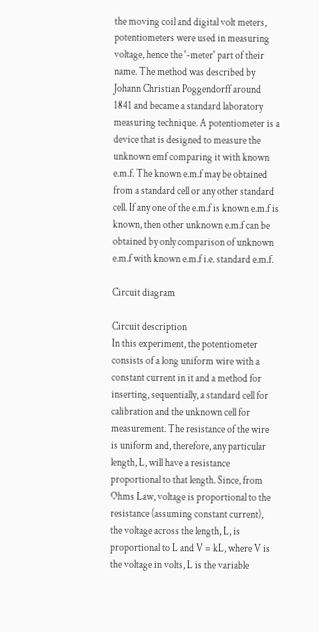the moving coil and digital volt meters, potentiometers were used in measuring voltage, hence the '-meter' part of their name. The method was described by Johann Christian Poggendorff around 1841 and became a standard laboratory measuring technique. A potentiometer is a device that is designed to measure the unknown emf comparing it with known e.m.f. The known e.m.f may be obtained from a standard cell or any other standard cell. If any one of the e.m.f is known e.m.f is known, then other unknown e.m.f can be obtained by only comparison of unknown e.m.f with known e.m.f i.e. standard e.m.f.

Circuit diagram

Circuit description
In this experiment, the potentiometer consists of a long uniform wire with a constant current in it and a method for inserting, sequentially, a standard cell for calibration and the unknown cell for measurement. The resistance of the wire is uniform and, therefore, any particular length, L, will have a resistance proportional to that length. Since, from Ohms Law, voltage is proportional to the resistance (assuming constant current), the voltage across the length, L, is proportional to L and V = kL, where V is the voltage in volts, L is the variable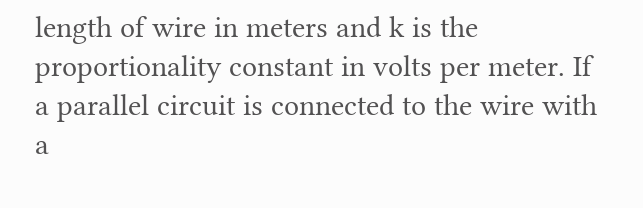length of wire in meters and k is the proportionality constant in volts per meter. If a parallel circuit is connected to the wire with a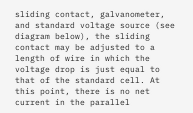sliding contact, galvanometer, and standard voltage source (see diagram below), the sliding contact may be adjusted to a length of wire in which the voltage drop is just equal to that of the standard cell. At this point, there is no net current in the parallel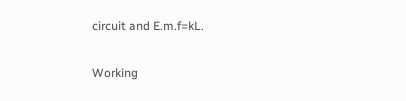circuit and E.m.f=kL.

Working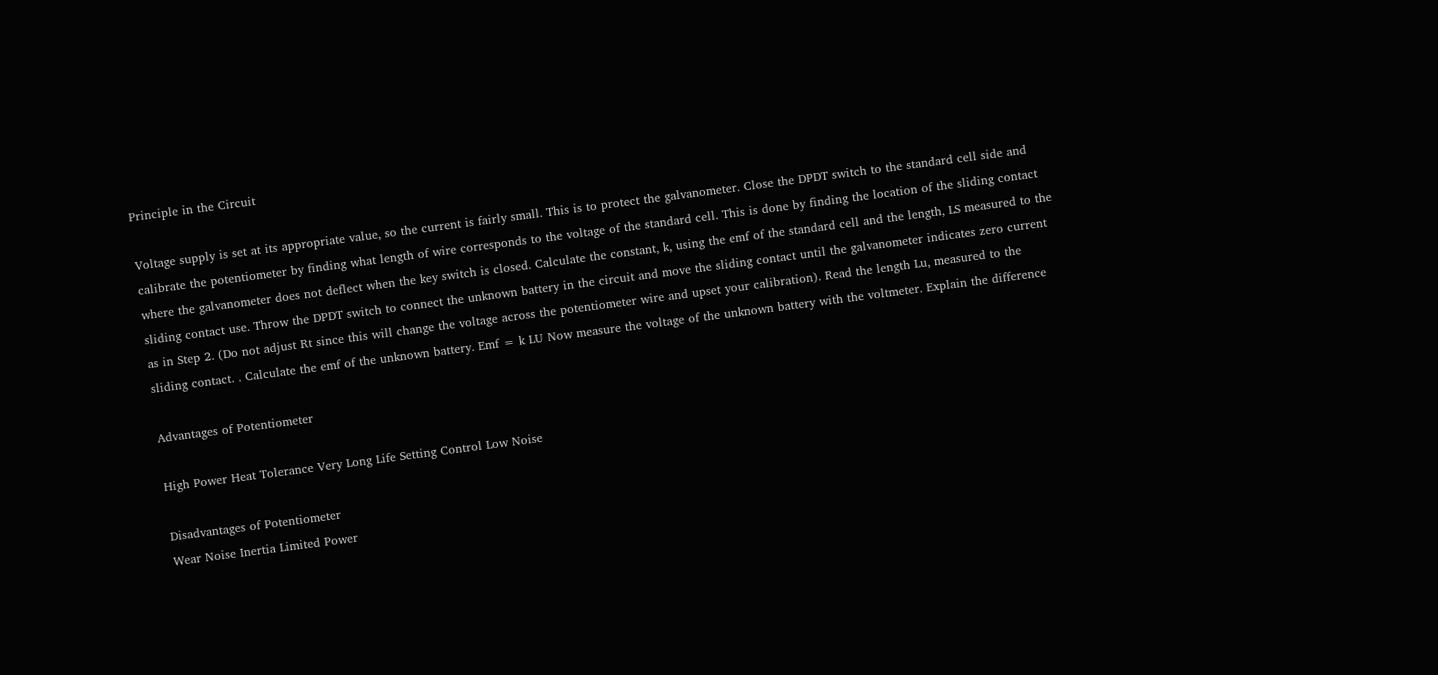Principle in the Circuit

Voltage supply is set at its appropriate value, so the current is fairly small. This is to protect the galvanometer. Close the DPDT switch to the standard cell side and calibrate the potentiometer by finding what length of wire corresponds to the voltage of the standard cell. This is done by finding the location of the sliding contact where the galvanometer does not deflect when the key switch is closed. Calculate the constant, k, using the emf of the standard cell and the length, LS measured to the sliding contact use. Throw the DPDT switch to connect the unknown battery in the circuit and move the sliding contact until the galvanometer indicates zero current as in Step 2. (Do not adjust Rt since this will change the voltage across the potentiometer wire and upset your calibration). Read the length Lu, measured to the sliding contact. . Calculate the emf of the unknown battery. Emf = k LU Now measure the voltage of the unknown battery with the voltmeter. Explain the difference

Advantages of Potentiometer

High Power Heat Tolerance Very Long Life Setting Control Low Noise

Disadvantages of Potentiometer
Wear Noise Inertia Limited Power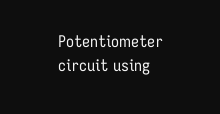Potentiometer circuit using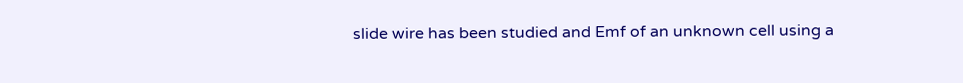slide wire has been studied and Emf of an unknown cell using a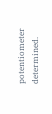potentiometer determined.